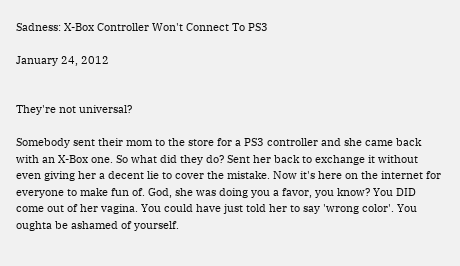Sadness: X-Box Controller Won't Connect To PS3

January 24, 2012


They're not universal?

Somebody sent their mom to the store for a PS3 controller and she came back with an X-Box one. So what did they do? Sent her back to exchange it without even giving her a decent lie to cover the mistake. Now it's here on the internet for everyone to make fun of. God, she was doing you a favor, you know? You DID come out of her vagina. You could have just told her to say 'wrong color'. You oughta be ashamed of yourself.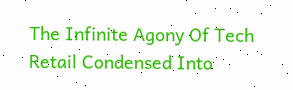The Infinite Agony Of Tech Retail Condensed Into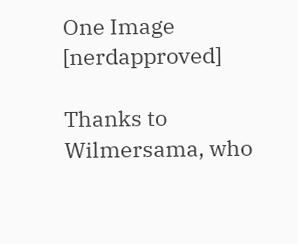One Image [nerdapproved]

Thanks to Wilmersama, who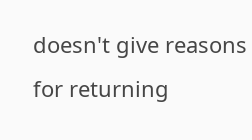doesn't give reasons for returning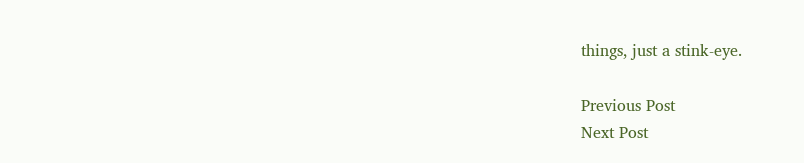things, just a stink-eye.

Previous Post
Next Post